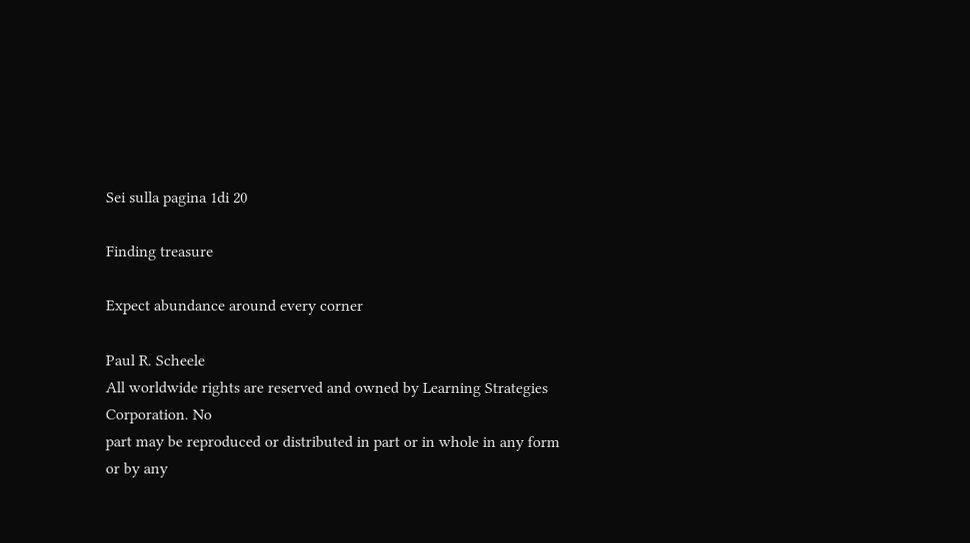Sei sulla pagina 1di 20

Finding treasure

Expect abundance around every corner

Paul R. Scheele
All worldwide rights are reserved and owned by Learning Strategies Corporation. No
part may be reproduced or distributed in part or in whole in any form or by any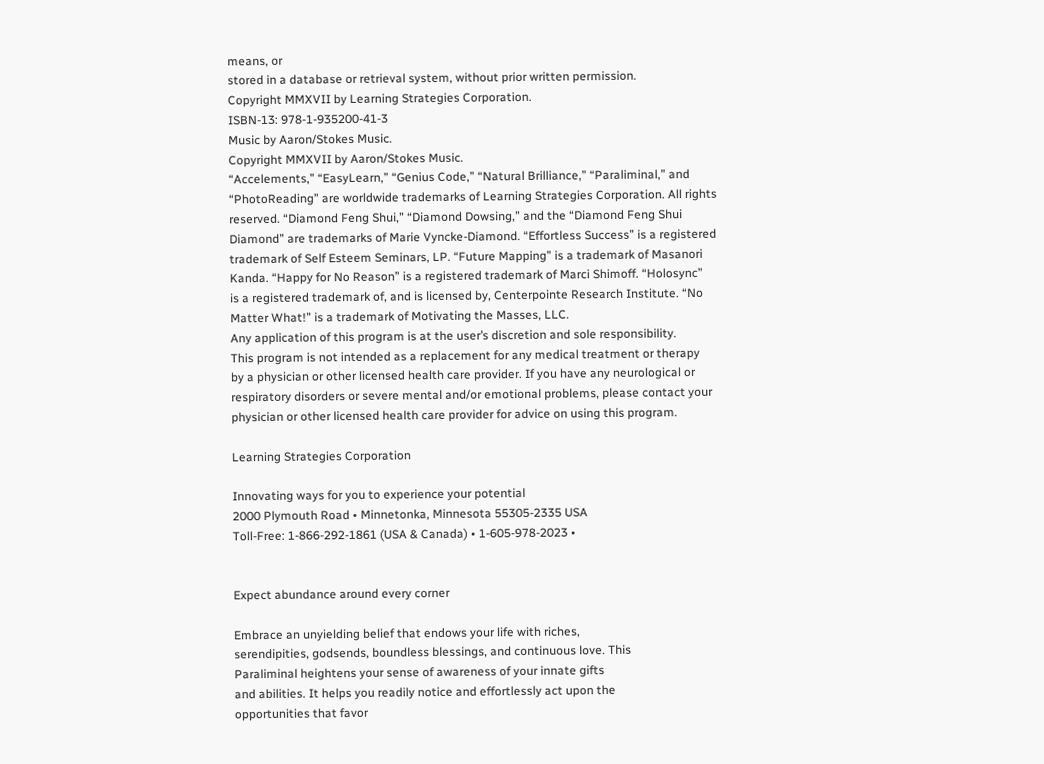means, or
stored in a database or retrieval system, without prior written permission.
Copyright MMXVII by Learning Strategies Corporation.
ISBN-13: 978-1-935200-41-3
Music by Aaron/Stokes Music.
Copyright MMXVII by Aaron/Stokes Music.
“Accelements,” “EasyLearn,” “Genius Code,” “Natural Brilliance,” “Paraliminal,” and
“PhotoReading” are worldwide trademarks of Learning Strategies Corporation. All rights
reserved. “Diamond Feng Shui,” “Diamond Dowsing,” and the “Diamond Feng Shui
Diamond” are trademarks of Marie Vyncke-Diamond. “Effortless Success” is a registered
trademark of Self Esteem Seminars, LP. “Future Mapping” is a trademark of Masanori
Kanda. “Happy for No Reason” is a registered trademark of Marci Shimoff. “Holosync”
is a registered trademark of, and is licensed by, Centerpointe Research Institute. “No
Matter What!” is a trademark of Motivating the Masses, LLC.
Any application of this program is at the user’s discretion and sole responsibility.
This program is not intended as a replacement for any medical treatment or therapy
by a physician or other licensed health care provider. If you have any neurological or
respiratory disorders or severe mental and/or emotional problems, please contact your
physician or other licensed health care provider for advice on using this program.

Learning Strategies Corporation

Innovating ways for you to experience your potential
2000 Plymouth Road • Minnetonka, Minnesota 55305-2335 USA
Toll-Free: 1-866-292-1861 (USA & Canada) • 1-605-978-2023 •


Expect abundance around every corner

Embrace an unyielding belief that endows your life with riches,
serendipities, godsends, boundless blessings, and continuous love. This
Paraliminal heightens your sense of awareness of your innate gifts
and abilities. It helps you readily notice and effortlessly act upon the
opportunities that favor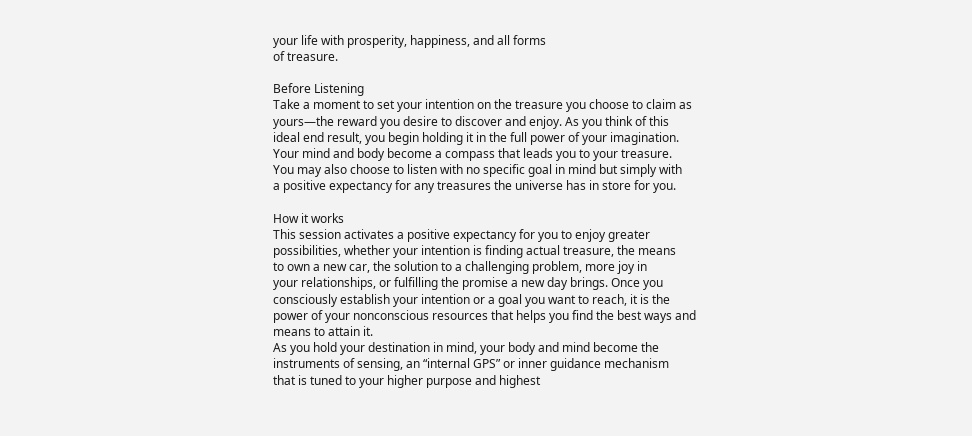your life with prosperity, happiness, and all forms
of treasure.

Before Listening
Take a moment to set your intention on the treasure you choose to claim as
yours—the reward you desire to discover and enjoy. As you think of this
ideal end result, you begin holding it in the full power of your imagination.
Your mind and body become a compass that leads you to your treasure.
You may also choose to listen with no specific goal in mind but simply with
a positive expectancy for any treasures the universe has in store for you.

How it works
This session activates a positive expectancy for you to enjoy greater
possibilities, whether your intention is finding actual treasure, the means
to own a new car, the solution to a challenging problem, more joy in
your relationships, or fulfilling the promise a new day brings. Once you
consciously establish your intention or a goal you want to reach, it is the
power of your nonconscious resources that helps you find the best ways and
means to attain it.
As you hold your destination in mind, your body and mind become the
instruments of sensing, an “internal GPS” or inner guidance mechanism
that is tuned to your higher purpose and highest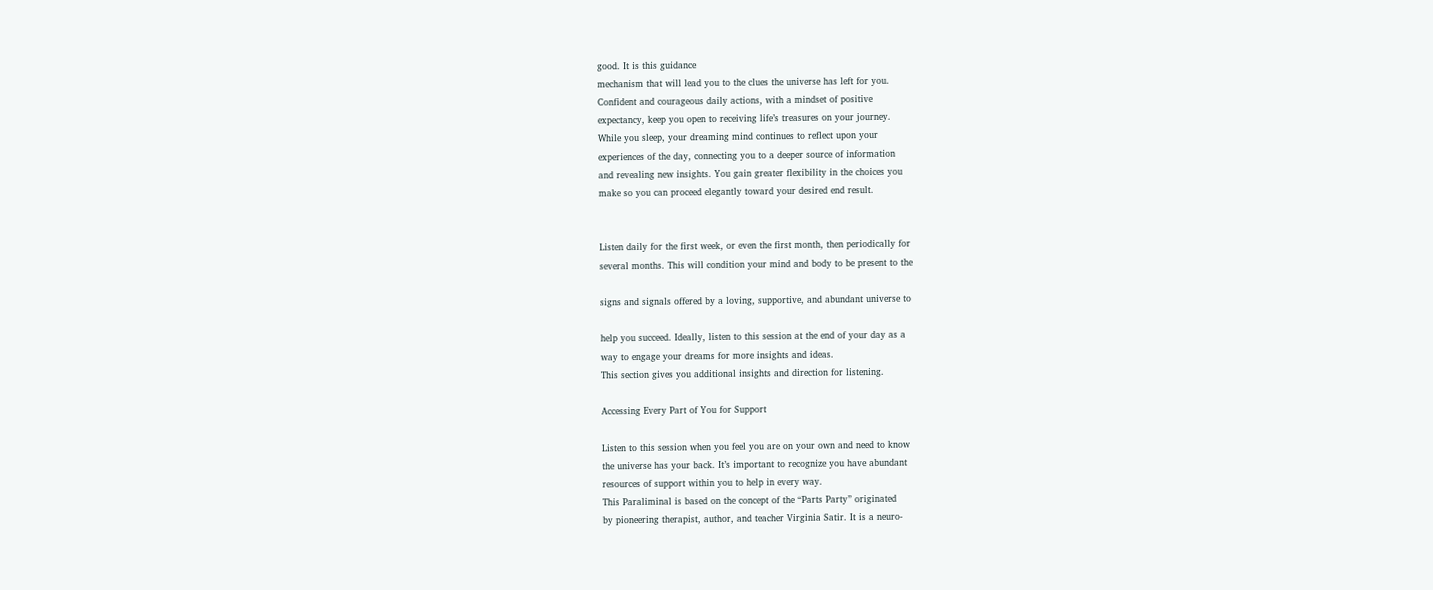good. It is this guidance
mechanism that will lead you to the clues the universe has left for you.
Confident and courageous daily actions, with a mindset of positive
expectancy, keep you open to receiving life’s treasures on your journey.
While you sleep, your dreaming mind continues to reflect upon your
experiences of the day, connecting you to a deeper source of information
and revealing new insights. You gain greater flexibility in the choices you
make so you can proceed elegantly toward your desired end result.


Listen daily for the first week, or even the first month, then periodically for
several months. This will condition your mind and body to be present to the

signs and signals offered by a loving, supportive, and abundant universe to

help you succeed. Ideally, listen to this session at the end of your day as a
way to engage your dreams for more insights and ideas.
This section gives you additional insights and direction for listening.

Accessing Every Part of You for Support

Listen to this session when you feel you are on your own and need to know
the universe has your back. It’s important to recognize you have abundant
resources of support within you to help in every way.
This Paraliminal is based on the concept of the “Parts Party” originated
by pioneering therapist, author, and teacher Virginia Satir. It is a neuro-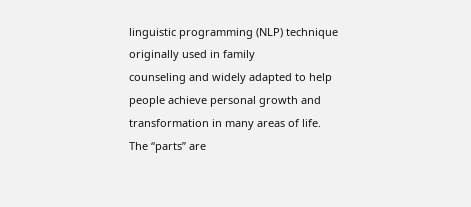linguistic programming (NLP) technique originally used in family
counseling and widely adapted to help people achieve personal growth and
transformation in many areas of life.
The “parts” are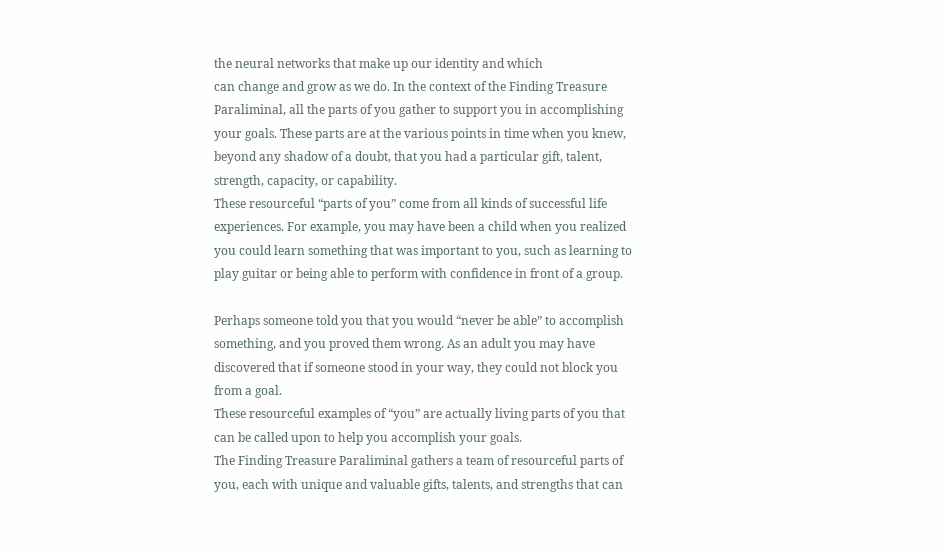the neural networks that make up our identity and which
can change and grow as we do. In the context of the Finding Treasure
Paraliminal, all the parts of you gather to support you in accomplishing
your goals. These parts are at the various points in time when you knew,
beyond any shadow of a doubt, that you had a particular gift, talent,
strength, capacity, or capability.
These resourceful “parts of you” come from all kinds of successful life
experiences. For example, you may have been a child when you realized
you could learn something that was important to you, such as learning to
play guitar or being able to perform with confidence in front of a group.

Perhaps someone told you that you would “never be able” to accomplish
something, and you proved them wrong. As an adult you may have
discovered that if someone stood in your way, they could not block you
from a goal.
These resourceful examples of “you” are actually living parts of you that
can be called upon to help you accomplish your goals.
The Finding Treasure Paraliminal gathers a team of resourceful parts of
you, each with unique and valuable gifts, talents, and strengths that can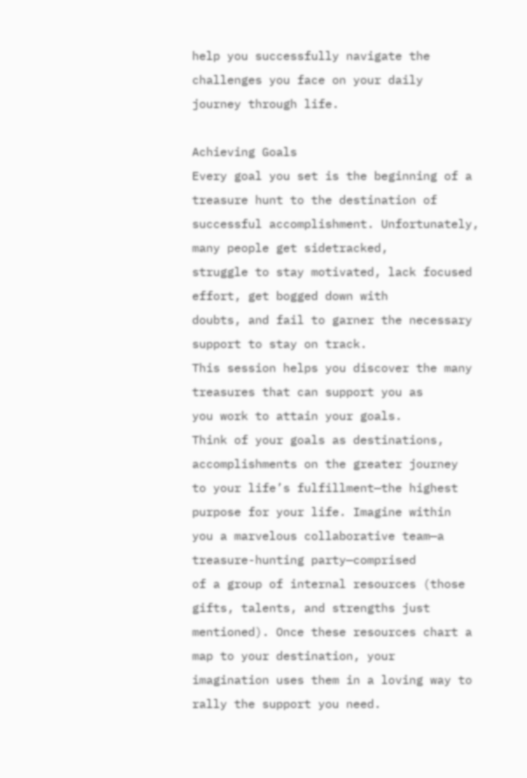help you successfully navigate the challenges you face on your daily
journey through life.

Achieving Goals
Every goal you set is the beginning of a treasure hunt to the destination of
successful accomplishment. Unfortunately, many people get sidetracked,
struggle to stay motivated, lack focused effort, get bogged down with
doubts, and fail to garner the necessary support to stay on track.
This session helps you discover the many treasures that can support you as
you work to attain your goals.
Think of your goals as destinations, accomplishments on the greater journey
to your life’s fulfillment—the highest purpose for your life. Imagine within
you a marvelous collaborative team—a treasure-hunting party—comprised
of a group of internal resources (those gifts, talents, and strengths just
mentioned). Once these resources chart a map to your destination, your
imagination uses them in a loving way to rally the support you need.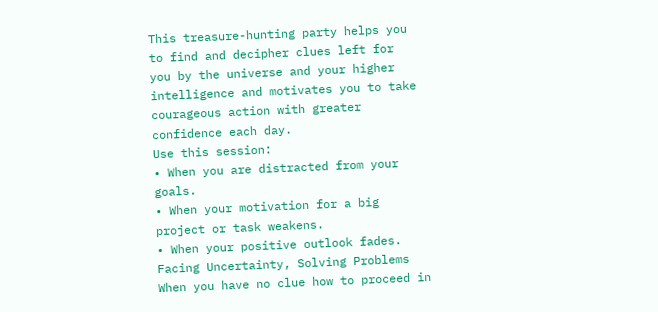This treasure-hunting party helps you to find and decipher clues left for
you by the universe and your higher intelligence and motivates you to take
courageous action with greater confidence each day.
Use this session:
• When you are distracted from your goals.
• When your motivation for a big project or task weakens.
• When your positive outlook fades.
Facing Uncertainty, Solving Problems
When you have no clue how to proceed in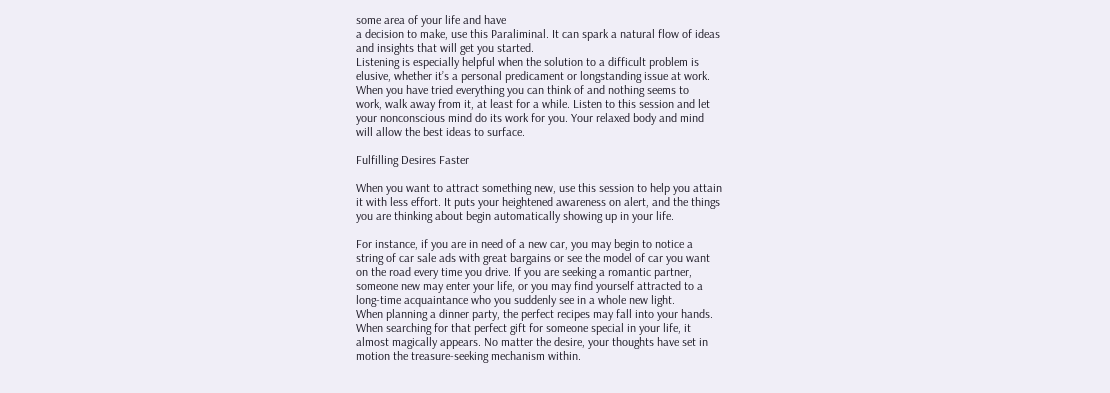some area of your life and have
a decision to make, use this Paraliminal. It can spark a natural flow of ideas
and insights that will get you started.
Listening is especially helpful when the solution to a difficult problem is
elusive, whether it’s a personal predicament or longstanding issue at work.
When you have tried everything you can think of and nothing seems to
work, walk away from it, at least for a while. Listen to this session and let
your nonconscious mind do its work for you. Your relaxed body and mind
will allow the best ideas to surface.

Fulfilling Desires Faster

When you want to attract something new, use this session to help you attain
it with less effort. It puts your heightened awareness on alert, and the things
you are thinking about begin automatically showing up in your life.

For instance, if you are in need of a new car, you may begin to notice a
string of car sale ads with great bargains or see the model of car you want
on the road every time you drive. If you are seeking a romantic partner,
someone new may enter your life, or you may find yourself attracted to a
long-time acquaintance who you suddenly see in a whole new light.
When planning a dinner party, the perfect recipes may fall into your hands.
When searching for that perfect gift for someone special in your life, it
almost magically appears. No matter the desire, your thoughts have set in
motion the treasure-seeking mechanism within.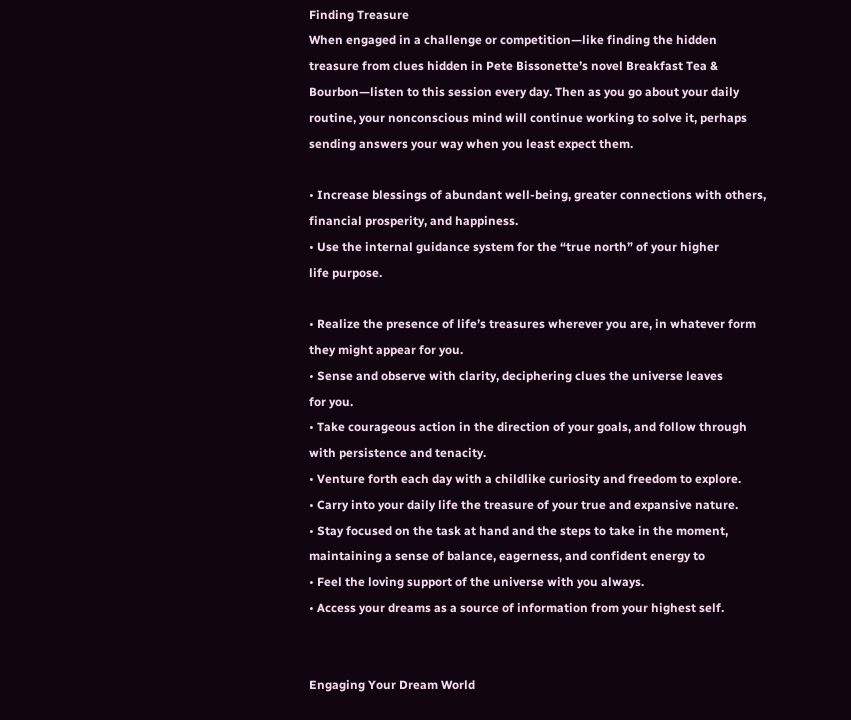Finding Treasure
When engaged in a challenge or competition—like finding the hidden
treasure from clues hidden in Pete Bissonette’s novel Breakfast Tea &
Bourbon—listen to this session every day. Then as you go about your daily
routine, your nonconscious mind will continue working to solve it, perhaps
sending answers your way when you least expect them.

• Increase blessings of abundant well-being, greater connections with others,
financial prosperity, and happiness.
• Use the internal guidance system for the “true north” of your higher
life purpose.

• Realize the presence of life’s treasures wherever you are, in whatever form
they might appear for you.
• Sense and observe with clarity, deciphering clues the universe leaves
for you.
• Take courageous action in the direction of your goals, and follow through
with persistence and tenacity.
• Venture forth each day with a childlike curiosity and freedom to explore.
• Carry into your daily life the treasure of your true and expansive nature.
• Stay focused on the task at hand and the steps to take in the moment,
maintaining a sense of balance, eagerness, and confident energy to
• Feel the loving support of the universe with you always.
• Access your dreams as a source of information from your highest self.


Engaging Your Dream World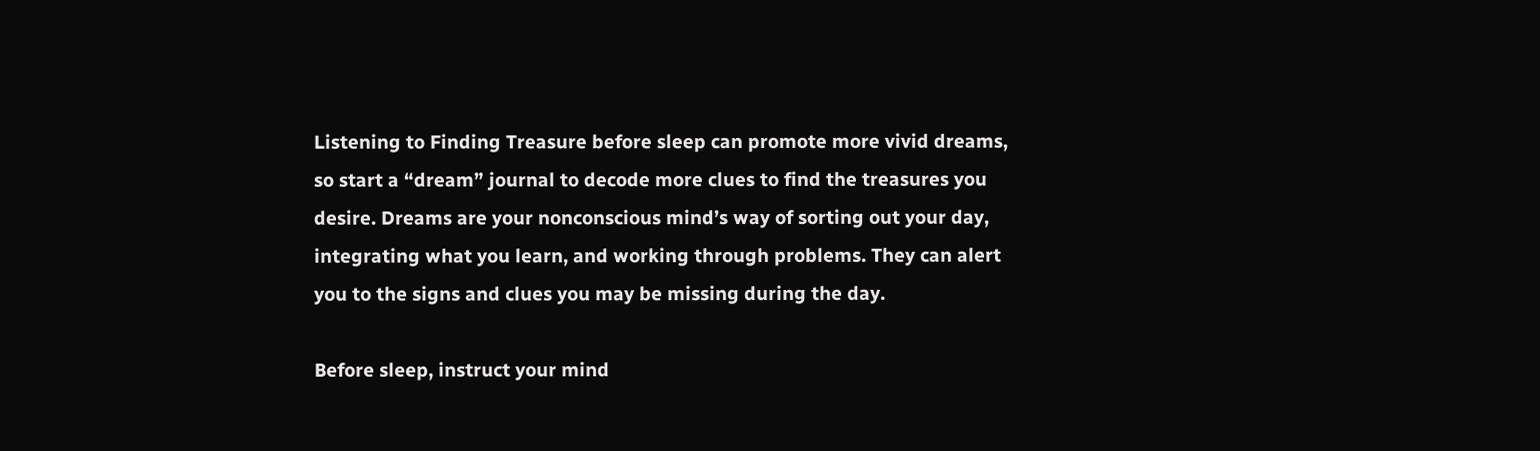Listening to Finding Treasure before sleep can promote more vivid dreams,
so start a “dream” journal to decode more clues to find the treasures you
desire. Dreams are your nonconscious mind’s way of sorting out your day,
integrating what you learn, and working through problems. They can alert
you to the signs and clues you may be missing during the day.

Before sleep, instruct your mind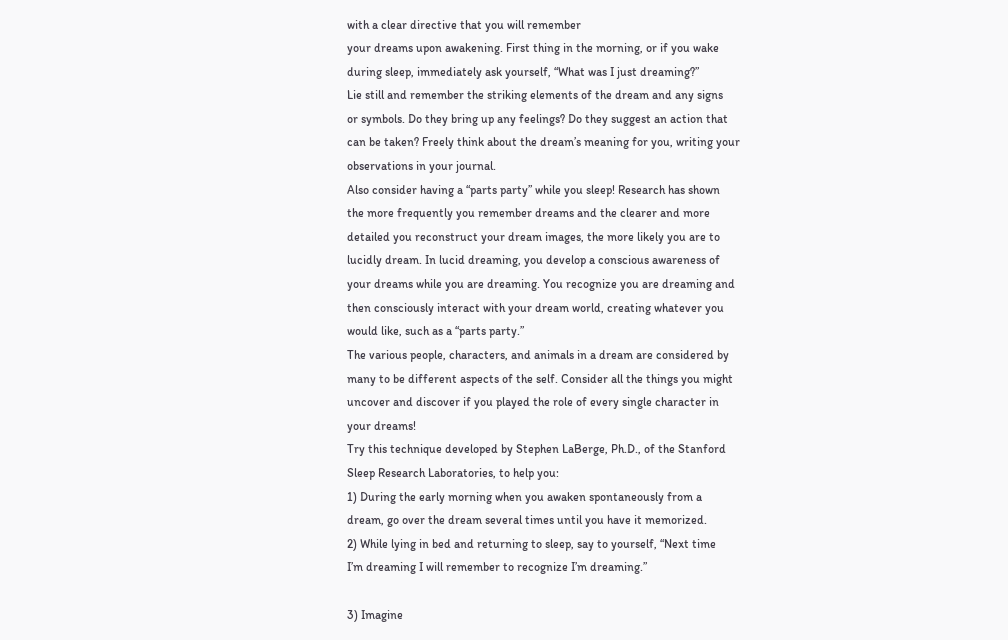with a clear directive that you will remember
your dreams upon awakening. First thing in the morning, or if you wake
during sleep, immediately ask yourself, “What was I just dreaming?”
Lie still and remember the striking elements of the dream and any signs
or symbols. Do they bring up any feelings? Do they suggest an action that
can be taken? Freely think about the dream’s meaning for you, writing your
observations in your journal.
Also consider having a “parts party” while you sleep! Research has shown
the more frequently you remember dreams and the clearer and more
detailed you reconstruct your dream images, the more likely you are to
lucidly dream. In lucid dreaming, you develop a conscious awareness of
your dreams while you are dreaming. You recognize you are dreaming and
then consciously interact with your dream world, creating whatever you
would like, such as a “parts party.”
The various people, characters, and animals in a dream are considered by
many to be different aspects of the self. Consider all the things you might
uncover and discover if you played the role of every single character in
your dreams!
Try this technique developed by Stephen LaBerge, Ph.D., of the Stanford
Sleep Research Laboratories, to help you:
1) During the early morning when you awaken spontaneously from a
dream, go over the dream several times until you have it memorized.
2) While lying in bed and returning to sleep, say to yourself, “Next time
I’m dreaming I will remember to recognize I’m dreaming.”

3) Imagine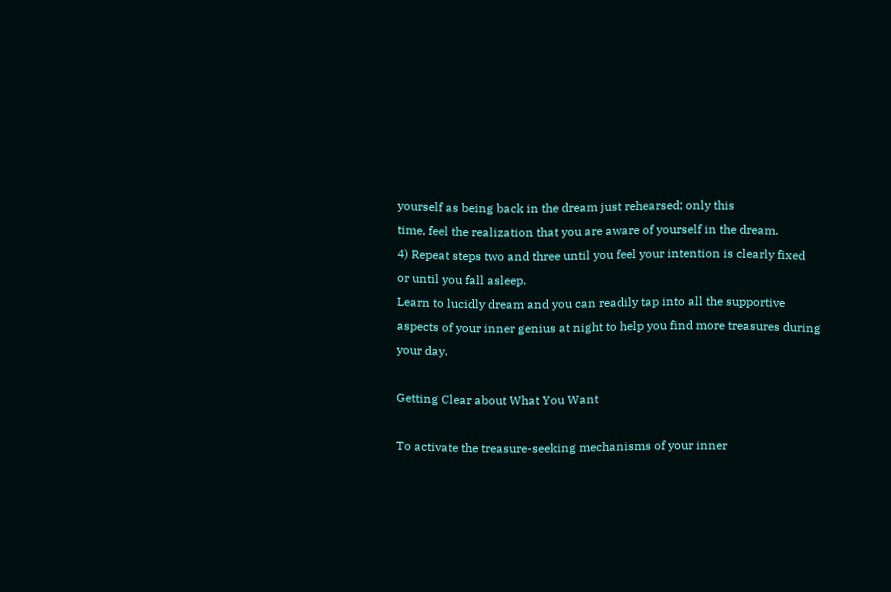yourself as being back in the dream just rehearsed; only this
time, feel the realization that you are aware of yourself in the dream.
4) Repeat steps two and three until you feel your intention is clearly fixed
or until you fall asleep.
Learn to lucidly dream and you can readily tap into all the supportive
aspects of your inner genius at night to help you find more treasures during
your day.

Getting Clear about What You Want

To activate the treasure-seeking mechanisms of your inner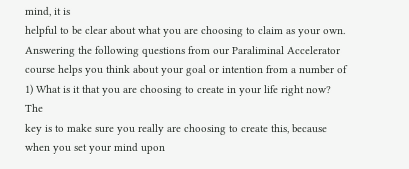mind, it is
helpful to be clear about what you are choosing to claim as your own.
Answering the following questions from our Paraliminal Accelerator
course helps you think about your goal or intention from a number of
1) What is it that you are choosing to create in your life right now? The
key is to make sure you really are choosing to create this, because
when you set your mind upon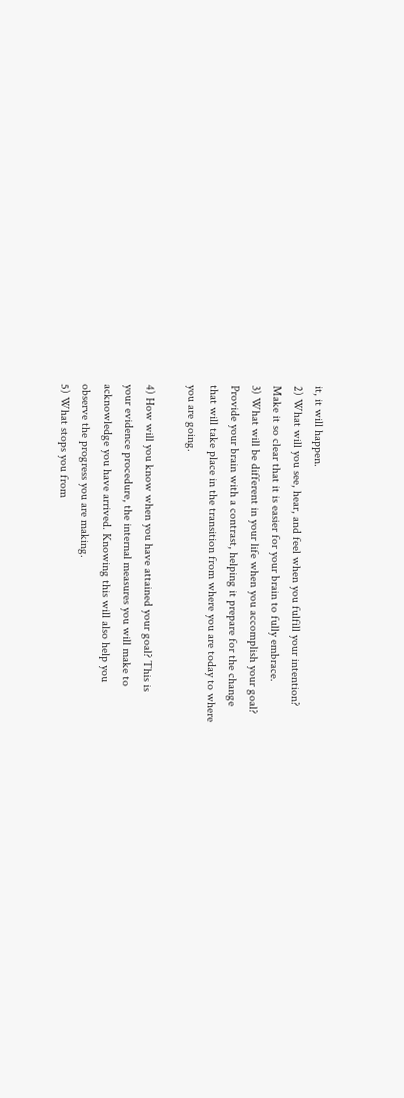it, it will happen.
2) What will you see, hear, and feel when you fulfill your intention?
Make it so clear that it is easier for your brain to fully embrace.
3) What will be different in your life when you accomplish your goal?
Provide your brain with a contrast, helping it prepare for the change
that will take place in the transition from where you are today to where
you are going.

4) How will you know when you have attained your goal? This is
your evidence procedure, the internal measures you will make to
acknowledge you have arrived. Knowing this will also help you
observe the progress you are making.
5) What stops you from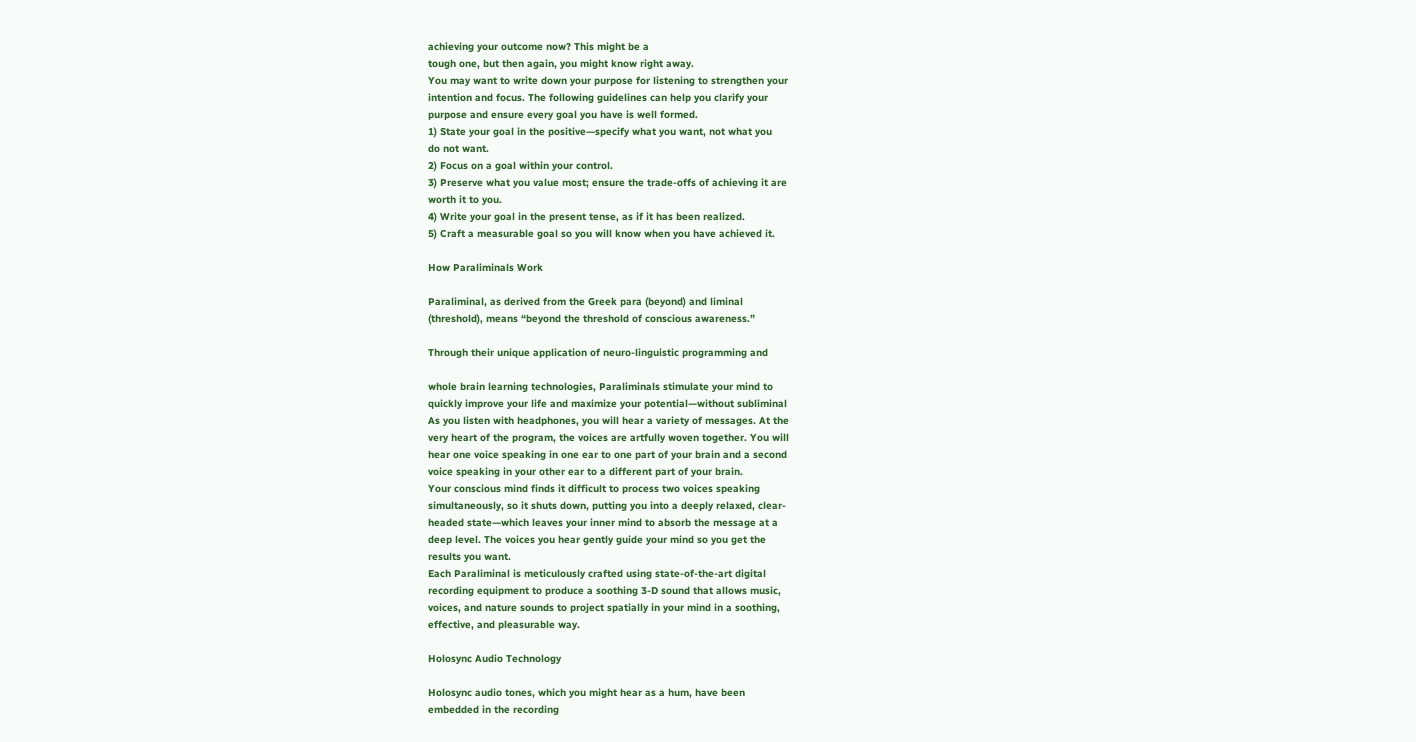achieving your outcome now? This might be a
tough one, but then again, you might know right away.
You may want to write down your purpose for listening to strengthen your
intention and focus. The following guidelines can help you clarify your
purpose and ensure every goal you have is well formed.
1) State your goal in the positive—specify what you want, not what you
do not want.
2) Focus on a goal within your control.
3) Preserve what you value most; ensure the trade-offs of achieving it are
worth it to you.
4) Write your goal in the present tense, as if it has been realized.
5) Craft a measurable goal so you will know when you have achieved it.

How Paraliminals Work

Paraliminal, as derived from the Greek para (beyond) and liminal
(threshold), means “beyond the threshold of conscious awareness.”

Through their unique application of neuro-linguistic programming and

whole brain learning technologies, Paraliminals stimulate your mind to
quickly improve your life and maximize your potential—without subliminal
As you listen with headphones, you will hear a variety of messages. At the
very heart of the program, the voices are artfully woven together. You will
hear one voice speaking in one ear to one part of your brain and a second
voice speaking in your other ear to a different part of your brain.
Your conscious mind finds it difficult to process two voices speaking
simultaneously, so it shuts down, putting you into a deeply relaxed, clear-
headed state—which leaves your inner mind to absorb the message at a
deep level. The voices you hear gently guide your mind so you get the
results you want.
Each Paraliminal is meticulously crafted using state-of-the-art digital
recording equipment to produce a soothing 3-D sound that allows music,
voices, and nature sounds to project spatially in your mind in a soothing,
effective, and pleasurable way.

Holosync Audio Technology

Holosync audio tones, which you might hear as a hum, have been
embedded in the recording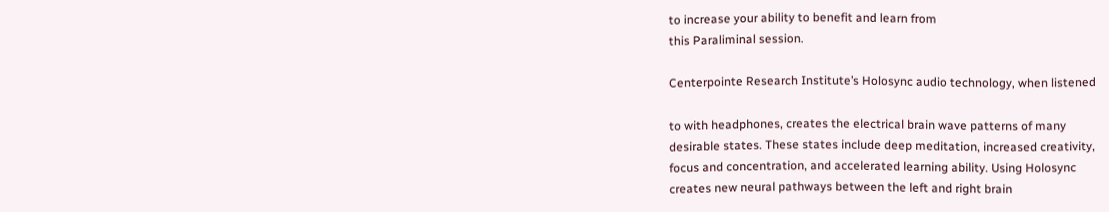to increase your ability to benefit and learn from
this Paraliminal session.

Centerpointe Research Institute’s Holosync audio technology, when listened

to with headphones, creates the electrical brain wave patterns of many
desirable states. These states include deep meditation, increased creativity,
focus and concentration, and accelerated learning ability. Using Holosync
creates new neural pathways between the left and right brain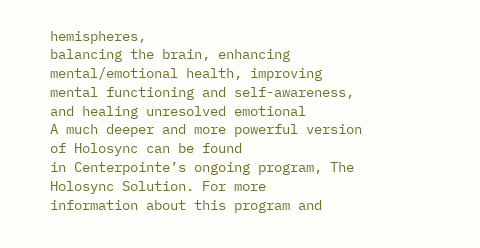hemispheres,
balancing the brain, enhancing mental/emotional health, improving
mental functioning and self-awareness, and healing unresolved emotional
A much deeper and more powerful version of Holosync can be found
in Centerpointe’s ongoing program, The Holosync Solution. For more
information about this program and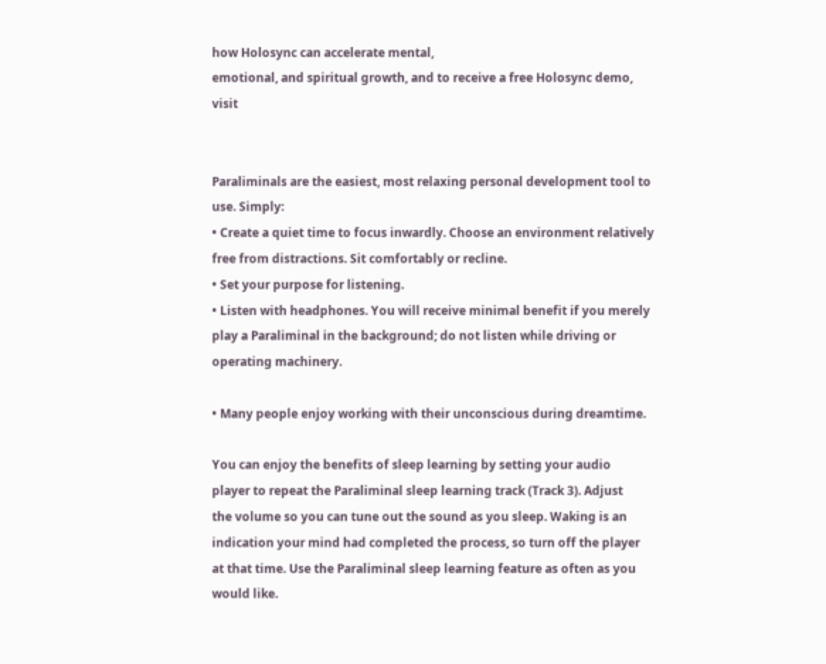how Holosync can accelerate mental,
emotional, and spiritual growth, and to receive a free Holosync demo, visit


Paraliminals are the easiest, most relaxing personal development tool to
use. Simply:
• Create a quiet time to focus inwardly. Choose an environment relatively
free from distractions. Sit comfortably or recline.
• Set your purpose for listening.
• Listen with headphones. You will receive minimal benefit if you merely
play a Paraliminal in the background; do not listen while driving or
operating machinery.

• Many people enjoy working with their unconscious during dreamtime.

You can enjoy the benefits of sleep learning by setting your audio
player to repeat the Paraliminal sleep learning track (Track 3). Adjust
the volume so you can tune out the sound as you sleep. Waking is an
indication your mind had completed the process, so turn off the player
at that time. Use the Paraliminal sleep learning feature as often as you
would like.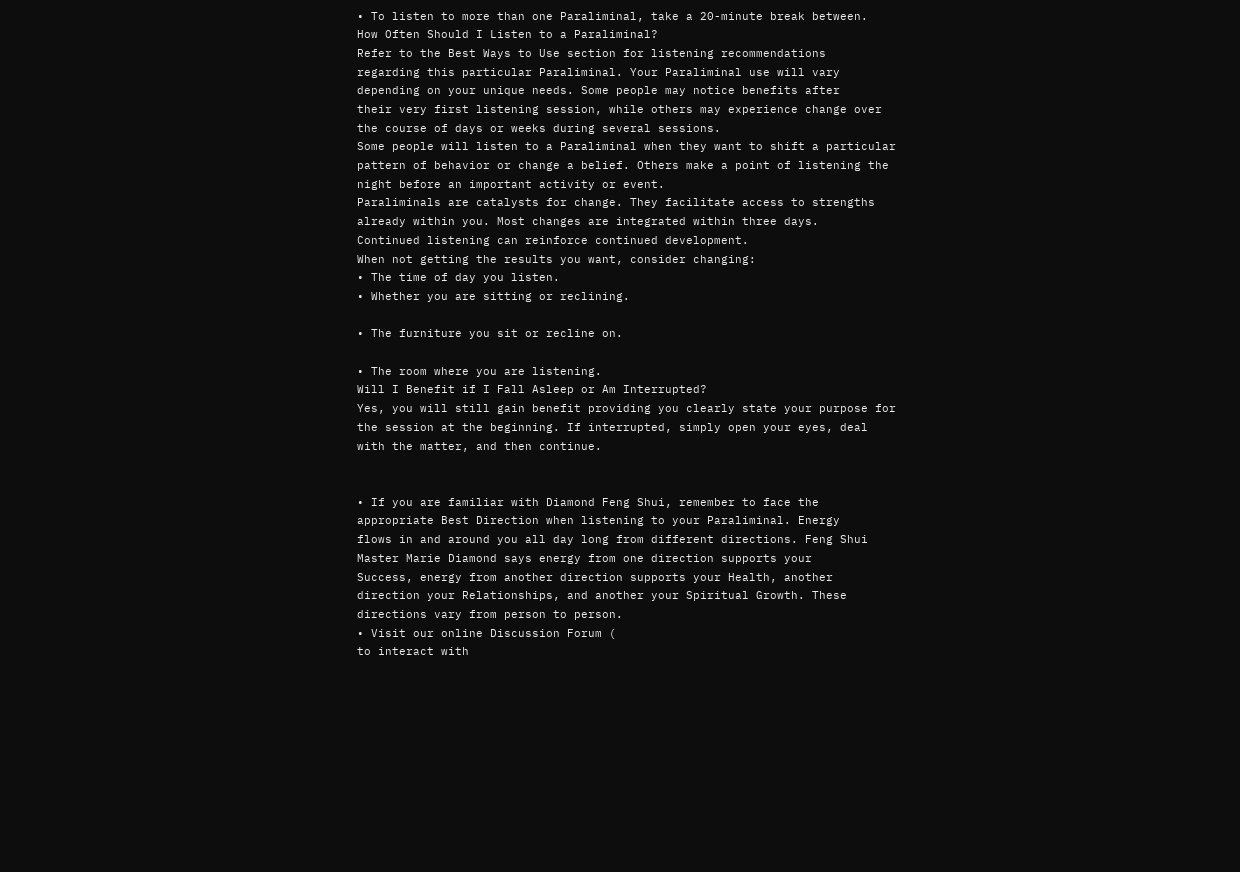• To listen to more than one Paraliminal, take a 20-minute break between.
How Often Should I Listen to a Paraliminal?
Refer to the Best Ways to Use section for listening recommendations
regarding this particular Paraliminal. Your Paraliminal use will vary
depending on your unique needs. Some people may notice benefits after
their very first listening session, while others may experience change over
the course of days or weeks during several sessions.
Some people will listen to a Paraliminal when they want to shift a particular
pattern of behavior or change a belief. Others make a point of listening the
night before an important activity or event.
Paraliminals are catalysts for change. They facilitate access to strengths
already within you. Most changes are integrated within three days.
Continued listening can reinforce continued development.
When not getting the results you want, consider changing:
• The time of day you listen.
• Whether you are sitting or reclining.

• The furniture you sit or recline on.

• The room where you are listening.
Will I Benefit if I Fall Asleep or Am Interrupted?
Yes, you will still gain benefit providing you clearly state your purpose for
the session at the beginning. If interrupted, simply open your eyes, deal
with the matter, and then continue.


• If you are familiar with Diamond Feng Shui, remember to face the
appropriate Best Direction when listening to your Paraliminal. Energy
flows in and around you all day long from different directions. Feng Shui
Master Marie Diamond says energy from one direction supports your
Success, energy from another direction supports your Health, another
direction your Relationships, and another your Spiritual Growth. These
directions vary from person to person.
• Visit our online Discussion Forum (
to interact with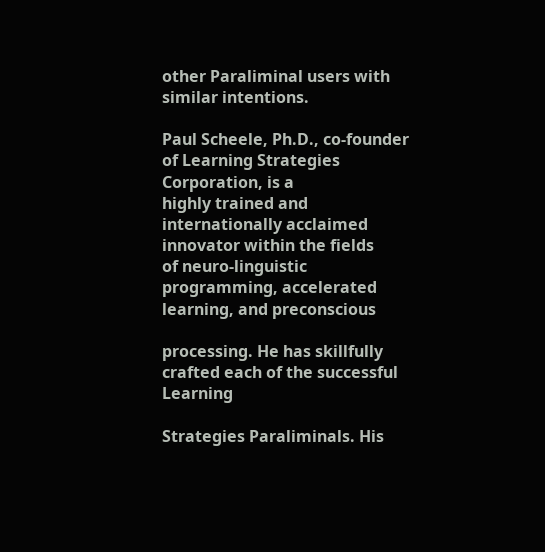other Paraliminal users with similar intentions.

Paul Scheele, Ph.D., co-founder of Learning Strategies Corporation, is a
highly trained and internationally acclaimed innovator within the fields
of neuro-linguistic programming, accelerated learning, and preconscious

processing. He has skillfully crafted each of the successful Learning

Strategies Paraliminals. His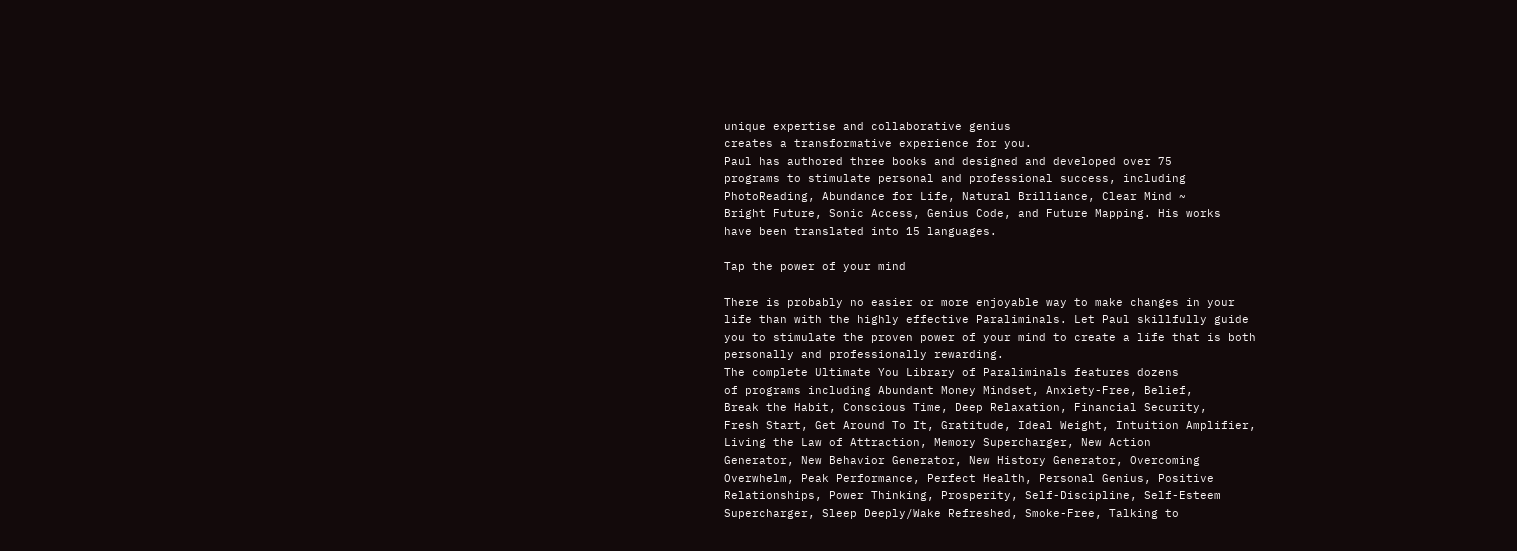unique expertise and collaborative genius
creates a transformative experience for you.
Paul has authored three books and designed and developed over 75
programs to stimulate personal and professional success, including
PhotoReading, Abundance for Life, Natural Brilliance, Clear Mind ~
Bright Future, Sonic Access, Genius Code, and Future Mapping. His works
have been translated into 15 languages.

Tap the power of your mind

There is probably no easier or more enjoyable way to make changes in your
life than with the highly effective Paraliminals. Let Paul skillfully guide
you to stimulate the proven power of your mind to create a life that is both
personally and professionally rewarding.
The complete Ultimate You Library of Paraliminals features dozens
of programs including Abundant Money Mindset, Anxiety-Free, Belief,
Break the Habit, Conscious Time, Deep Relaxation, Financial Security,
Fresh Start, Get Around To It, Gratitude, Ideal Weight, Intuition Amplifier,
Living the Law of Attraction, Memory Supercharger, New Action
Generator, New Behavior Generator, New History Generator, Overcoming
Overwhelm, Peak Performance, Perfect Health, Personal Genius, Positive
Relationships, Power Thinking, Prosperity, Self-Discipline, Self-Esteem
Supercharger, Sleep Deeply/Wake Refreshed, Smoke-Free, Talking to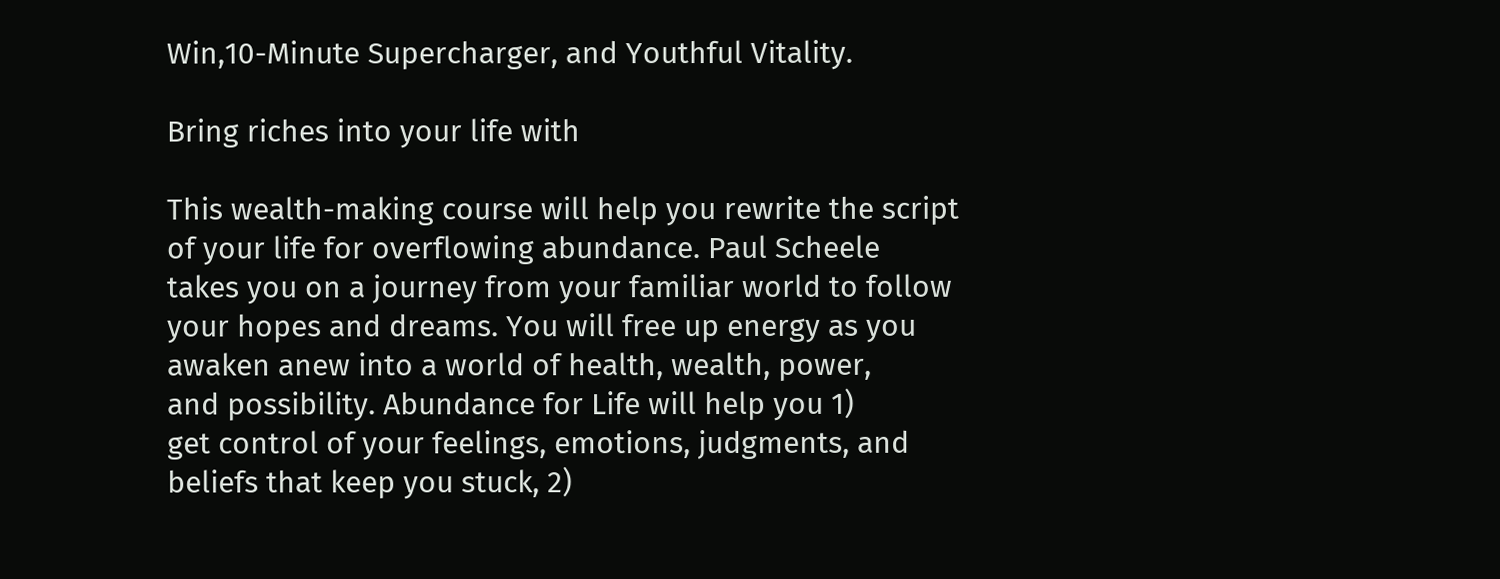Win,10-Minute Supercharger, and Youthful Vitality.

Bring riches into your life with

This wealth-making course will help you rewrite the script
of your life for overflowing abundance. Paul Scheele
takes you on a journey from your familiar world to follow
your hopes and dreams. You will free up energy as you
awaken anew into a world of health, wealth, power,
and possibility. Abundance for Life will help you 1)
get control of your feelings, emotions, judgments, and
beliefs that keep you stuck, 2)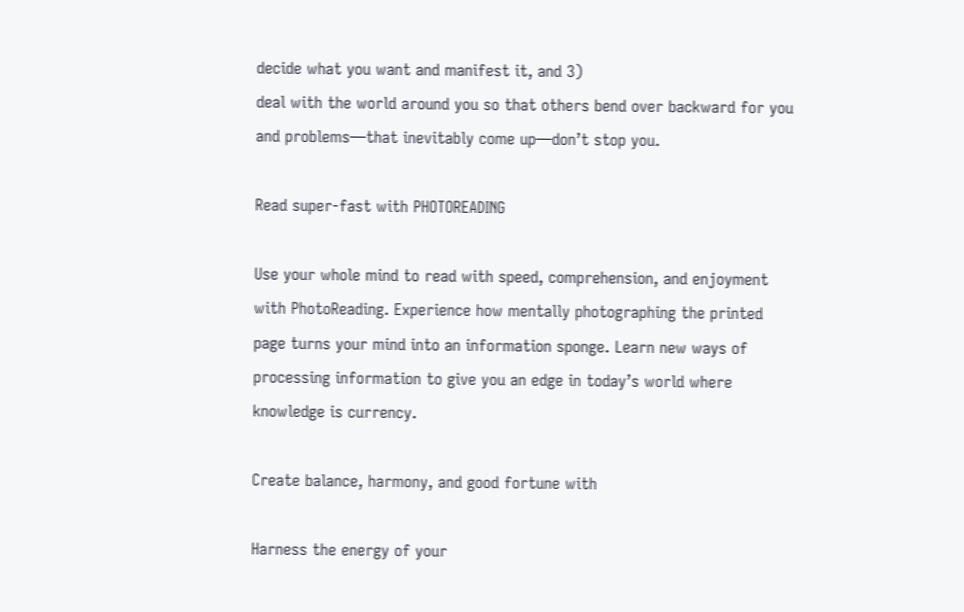decide what you want and manifest it, and 3)
deal with the world around you so that others bend over backward for you
and problems—that inevitably come up—don’t stop you.

Read super-fast with PHOTOREADING

Use your whole mind to read with speed, comprehension, and enjoyment
with PhotoReading. Experience how mentally photographing the printed
page turns your mind into an information sponge. Learn new ways of
processing information to give you an edge in today’s world where
knowledge is currency.

Create balance, harmony, and good fortune with

Harness the energy of your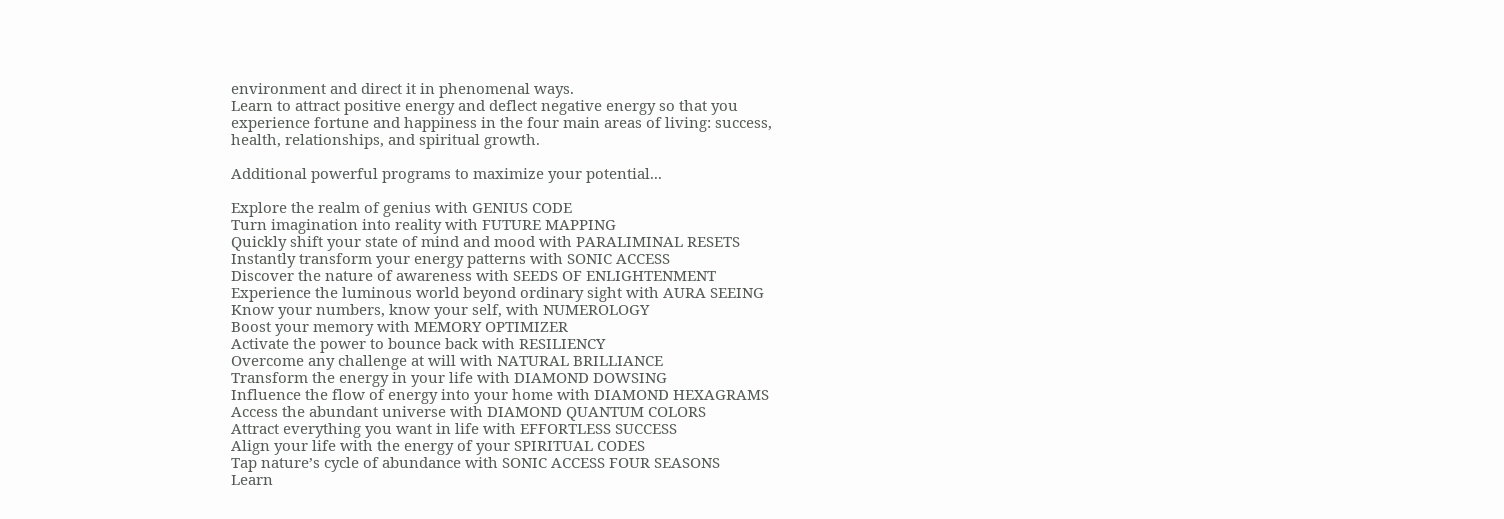environment and direct it in phenomenal ways.
Learn to attract positive energy and deflect negative energy so that you
experience fortune and happiness in the four main areas of living: success,
health, relationships, and spiritual growth.

Additional powerful programs to maximize your potential...

Explore the realm of genius with GENIUS CODE
Turn imagination into reality with FUTURE MAPPING
Quickly shift your state of mind and mood with PARALIMINAL RESETS
Instantly transform your energy patterns with SONIC ACCESS
Discover the nature of awareness with SEEDS OF ENLIGHTENMENT
Experience the luminous world beyond ordinary sight with AURA SEEING
Know your numbers, know your self, with NUMEROLOGY
Boost your memory with MEMORY OPTIMIZER
Activate the power to bounce back with RESILIENCY
Overcome any challenge at will with NATURAL BRILLIANCE
Transform the energy in your life with DIAMOND DOWSING
Influence the flow of energy into your home with DIAMOND HEXAGRAMS
Access the abundant universe with DIAMOND QUANTUM COLORS
Attract everything you want in life with EFFORTLESS SUCCESS
Align your life with the energy of your SPIRITUAL CODES
Tap nature’s cycle of abundance with SONIC ACCESS FOUR SEASONS
Learn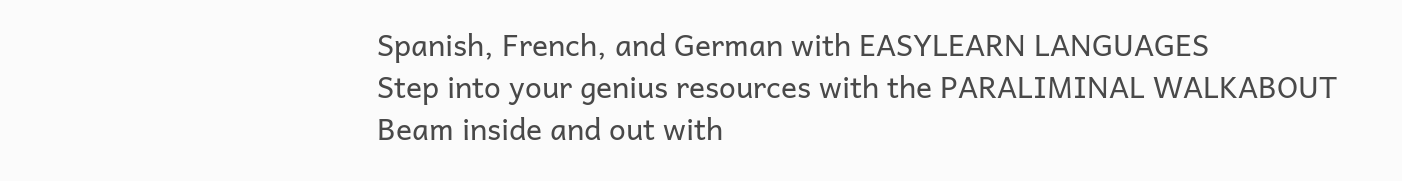Spanish, French, and German with EASYLEARN LANGUAGES
Step into your genius resources with the PARALIMINAL WALKABOUT
Beam inside and out with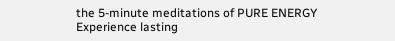the 5-minute meditations of PURE ENERGY
Experience lasting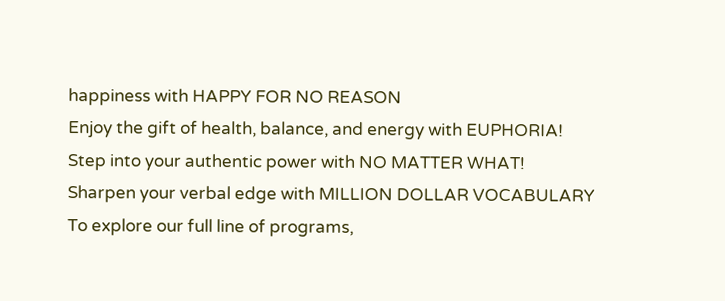happiness with HAPPY FOR NO REASON
Enjoy the gift of health, balance, and energy with EUPHORIA!
Step into your authentic power with NO MATTER WHAT!
Sharpen your verbal edge with MILLION DOLLAR VOCABULARY
To explore our full line of programs,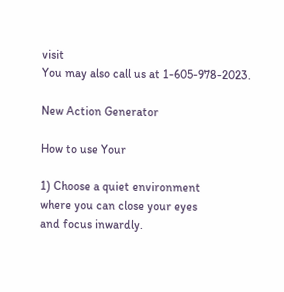visit
You may also call us at 1-605-978-2023.

New Action Generator

How to use Your

1) Choose a quiet environment
where you can close your eyes
and focus inwardly.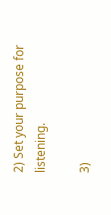2) Set your purpose for listening.

3)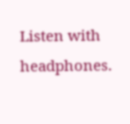Listen with headphones.